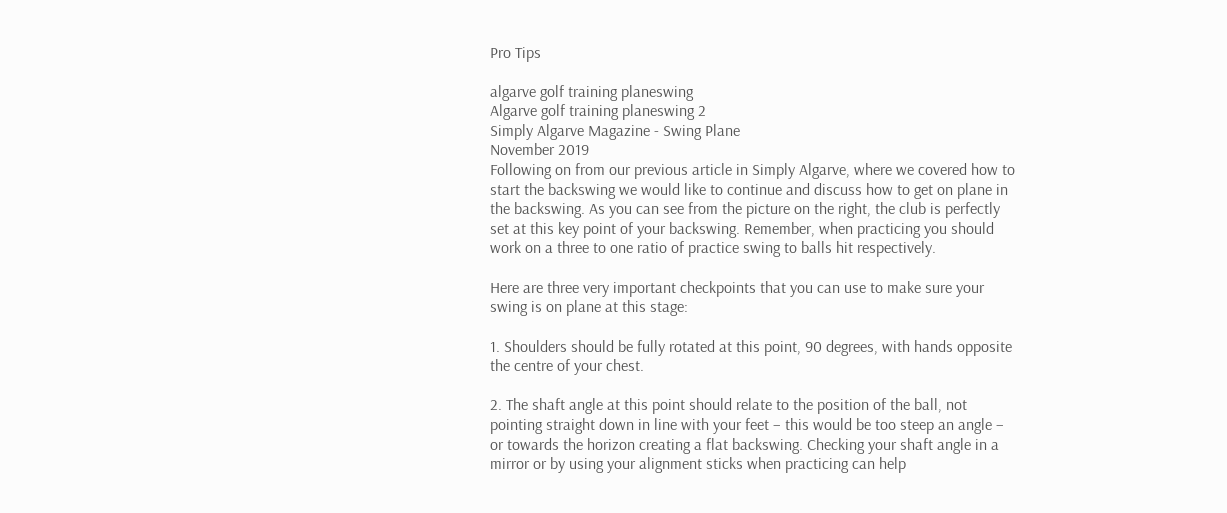Pro Tips

algarve golf training planeswing
Algarve golf training planeswing 2
Simply Algarve Magazine - Swing Plane
November 2019
Following on from our previous article in Simply Algarve, where we covered how to start the backswing we would like to continue and discuss how to get on plane in the backswing. As you can see from the picture on the right, the club is perfectly set at this key point of your backswing. Remember, when practicing you should work on a three to one ratio of practice swing to balls hit respectively.

Here are three very important checkpoints that you can use to make sure your swing is on plane at this stage:

1. Shoulders should be fully rotated at this point, 90 degrees, with hands opposite the centre of your chest.

2. The shaft angle at this point should relate to the position of the ball, not pointing straight down in line with your feet – this would be too steep an angle – or towards the horizon creating a flat backswing. Checking your shaft angle in a mirror or by using your alignment sticks when practicing can help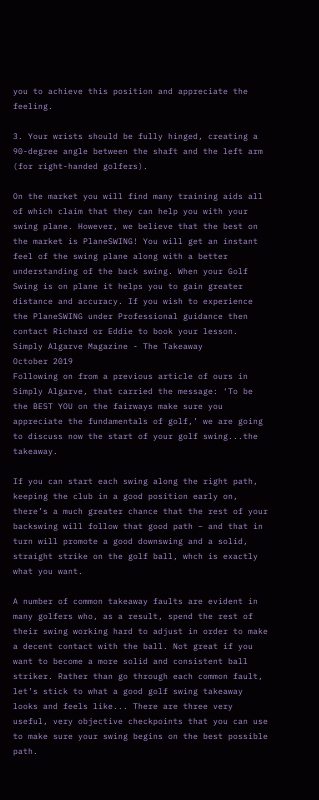you to achieve this position and appreciate the feeling.

3. Your wrists should be fully hinged, creating a 90-degree angle between the shaft and the left arm (for right-handed golfers).

On the market you will find many training aids all of which claim that they can help you with your swing plane. However, we believe that the best on the market is PlaneSWING! You will get an instant feel of the swing plane along with a better understanding of the back swing. When your Golf Swing is on plane it helps you to gain greater distance and accuracy. If you wish to experience the PlaneSWING under Professional guidance then contact Richard or Eddie to book your lesson.
Simply Algarve Magazine - The Takeaway
October 2019
Following on from a previous article of ours in Simply Algarve, that carried the message: ‘To be the BEST YOU on the fairways make sure you appreciate the fundamentals of golf,’ we are going to discuss now the start of your golf swing...the takeaway.

If you can start each swing along the right path, keeping the club in a good position early on, there’s a much greater chance that the rest of your backswing will follow that good path – and that in turn will promote a good downswing and a solid, straight strike on the golf ball, whch is exactly what you want.

A number of common takeaway faults are evident in many golfers who, as a result, spend the rest of their swing working hard to adjust in order to make a decent contact with the ball. Not great if you want to become a more solid and consistent ball striker. Rather than go through each common fault, let’s stick to what a good golf swing takeaway looks and feels like... There are three very useful, very objective checkpoints that you can use to make sure your swing begins on the best possible path.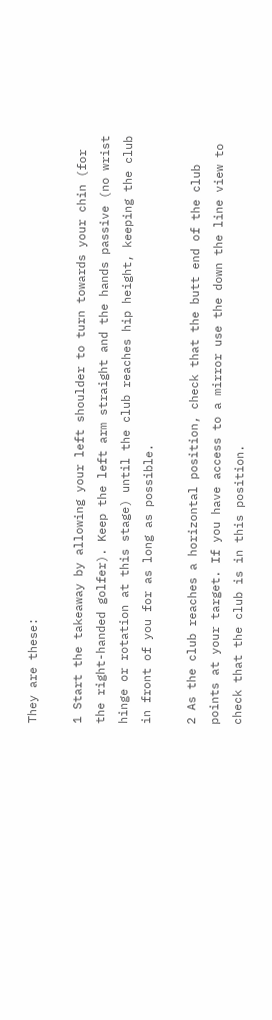They are these:

1 Start the takeaway by allowing your left shoulder to turn towards your chin (for the right-handed golfer). Keep the left arm straight and the hands passive (no wrist hinge or rotation at this stage) until the club reaches hip height, keeping the club in front of you for as long as possible.

2 As the club reaches a horizontal position, check that the butt end of the club points at your target. If you have access to a mirror use the down the line view to check that the club is in this position.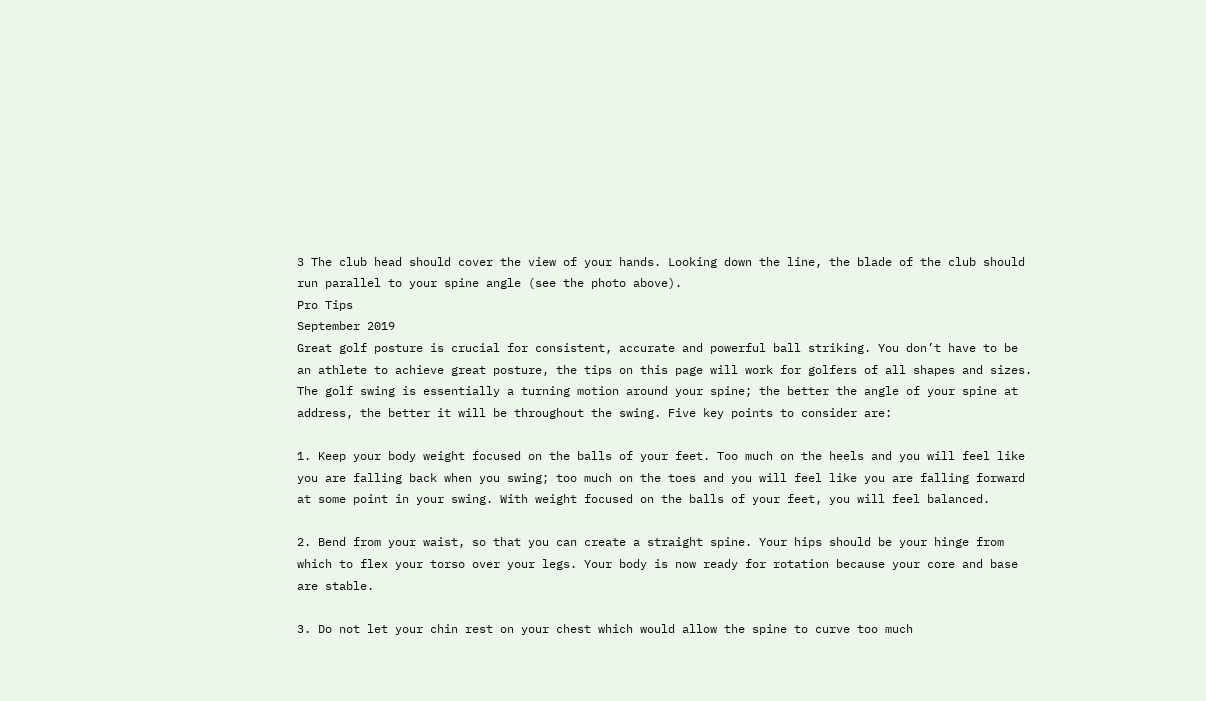3 The club head should cover the view of your hands. Looking down the line, the blade of the club should run parallel to your spine angle (see the photo above).
Pro Tips
September 2019
Great golf posture is crucial for consistent, accurate and powerful ball striking. You don’t have to be an athlete to achieve great posture, the tips on this page will work for golfers of all shapes and sizes. The golf swing is essentially a turning motion around your spine; the better the angle of your spine at address, the better it will be throughout the swing. Five key points to consider are:

1. Keep your body weight focused on the balls of your feet. Too much on the heels and you will feel like you are falling back when you swing; too much on the toes and you will feel like you are falling forward at some point in your swing. With weight focused on the balls of your feet, you will feel balanced.

2. Bend from your waist, so that you can create a straight spine. Your hips should be your hinge from which to flex your torso over your legs. Your body is now ready for rotation because your core and base are stable.

3. Do not let your chin rest on your chest which would allow the spine to curve too much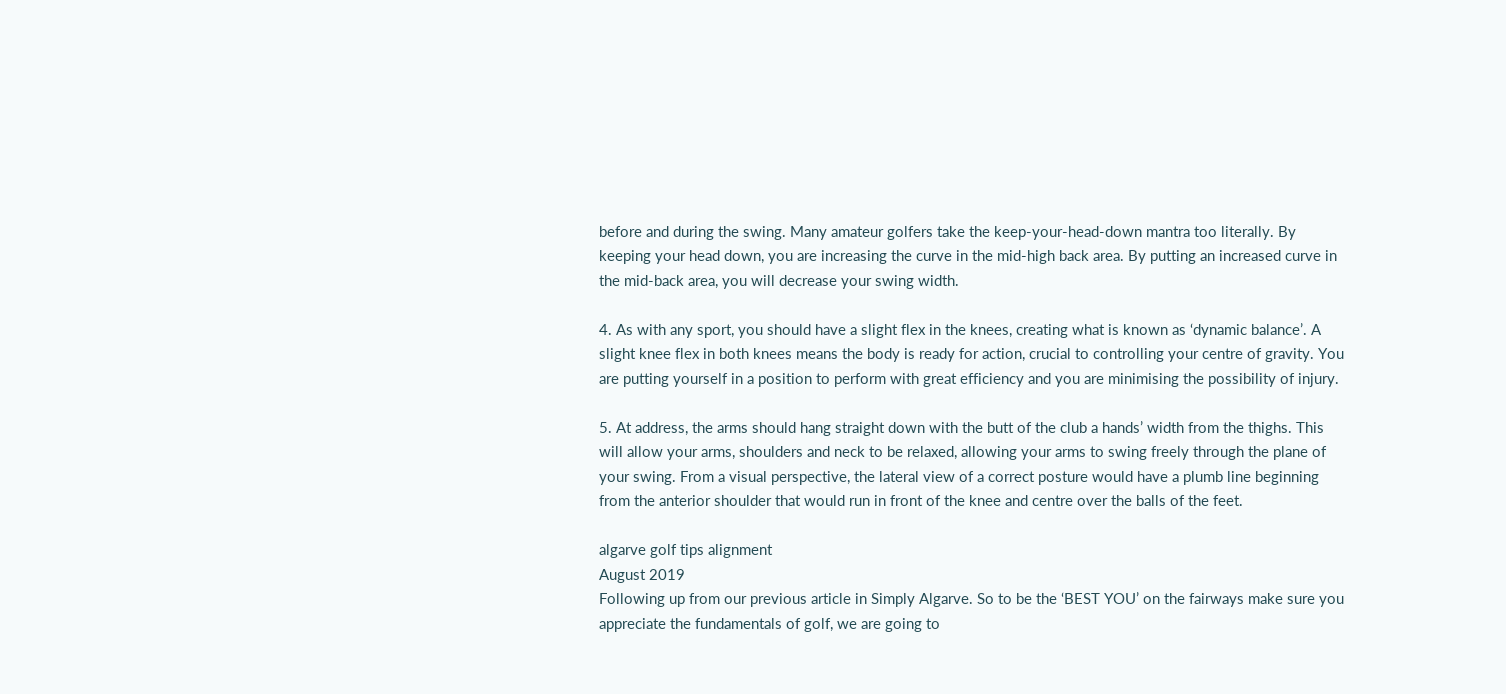before and during the swing. Many amateur golfers take the keep-your-head-down mantra too literally. By keeping your head down, you are increasing the curve in the mid-high back area. By putting an increased curve in the mid-back area, you will decrease your swing width.

4. As with any sport, you should have a slight flex in the knees, creating what is known as ‘dynamic balance’. A slight knee flex in both knees means the body is ready for action, crucial to controlling your centre of gravity. You are putting yourself in a position to perform with great efficiency and you are minimising the possibility of injury.

5. At address, the arms should hang straight down with the butt of the club a hands’ width from the thighs. This will allow your arms, shoulders and neck to be relaxed, allowing your arms to swing freely through the plane of your swing. From a visual perspective, the lateral view of a correct posture would have a plumb line beginning from the anterior shoulder that would run in front of the knee and centre over the balls of the feet.

algarve golf tips alignment
August 2019
Following up from our previous article in Simply Algarve. So to be the ‘BEST YOU’ on the fairways make sure you appreciate the fundamentals of golf, we are going to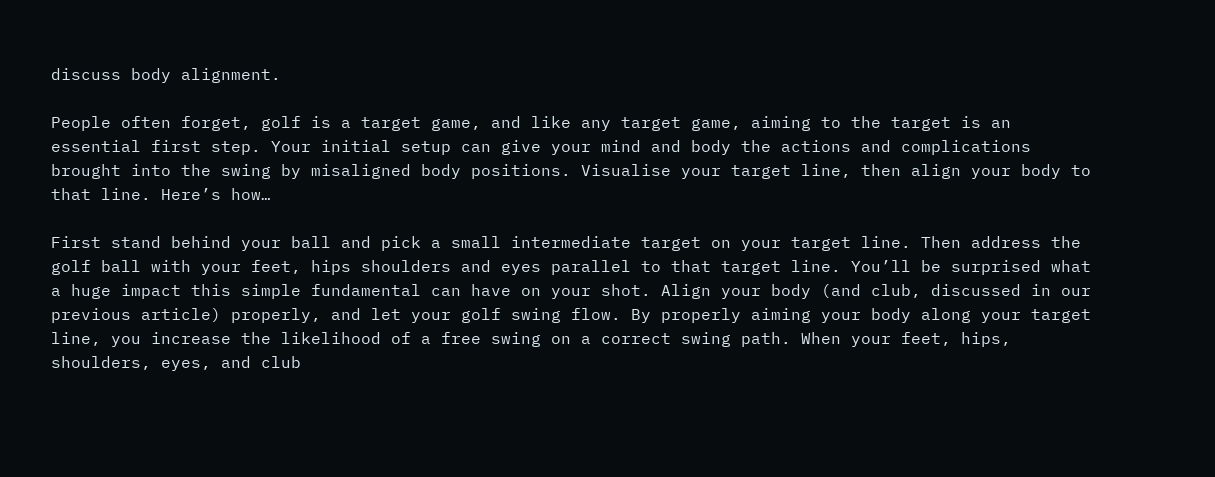discuss body alignment.

People often forget, golf is a target game, and like any target game, aiming to the target is an essential first step. Your initial setup can give your mind and body the actions and complications brought into the swing by misaligned body positions. Visualise your target line, then align your body to that line. Here’s how…

First stand behind your ball and pick a small intermediate target on your target line. Then address the golf ball with your feet, hips shoulders and eyes parallel to that target line. You’ll be surprised what a huge impact this simple fundamental can have on your shot. Align your body (and club, discussed in our previous article) properly, and let your golf swing flow. By properly aiming your body along your target line, you increase the likelihood of a free swing on a correct swing path. When your feet, hips, shoulders, eyes, and club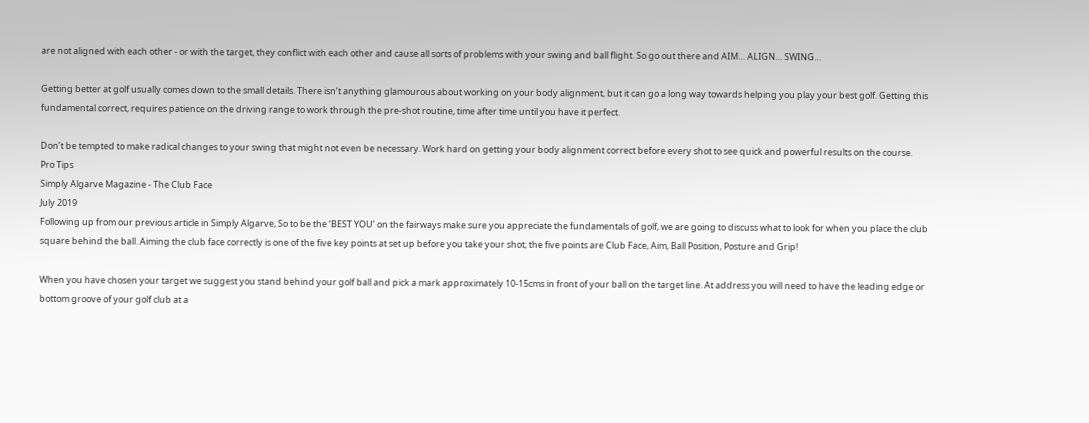are not aligned with each other - or with the target, they conflict with each other and cause all sorts of problems with your swing and ball flight. So go out there and AIM… ALIGN… SWING…

Getting better at golf usually comes down to the small details. There isn’t anything glamourous about working on your body alignment, but it can go a long way towards helping you play your best golf. Getting this fundamental correct, requires patience on the driving range to work through the pre-shot routine, time after time until you have it perfect.

Don’t be tempted to make radical changes to your swing that might not even be necessary. Work hard on getting your body alignment correct before every shot to see quick and powerful results on the course.
Pro Tips
Simply Algarve Magazine - The Club Face
July 2019
Following up from our previous article in Simply Algarve, So to be the ‘BEST YOU’ on the fairways make sure you appreciate the fundamentals of golf, we are going to discuss what to look for when you place the club square behind the ball. Aiming the club face correctly is one of the five key points at set up before you take your shot; the five points are Club Face, Aim, Ball Position, Posture and Grip!

When you have chosen your target we suggest you stand behind your golf ball and pick a mark approximately 10-15cms in front of your ball on the target line. At address you will need to have the leading edge or bottom groove of your golf club at a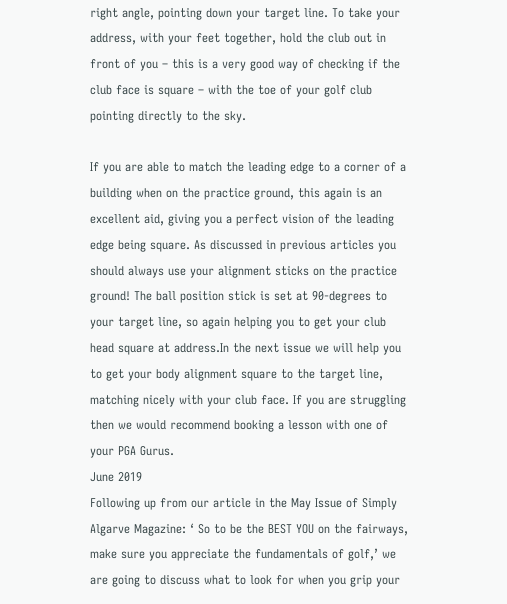right angle, pointing down your target line. To take your address, with your feet together, hold the club out in front of you – this is a very good way of checking if the club face is square – with the toe of your golf club pointing directly to the sky.

If you are able to match the leading edge to a corner of a building when on the practice ground, this again is an excellent aid, giving you a perfect vision of the leading edge being square. As discussed in previous articles you should always use your alignment sticks on the practice ground! The ball position stick is set at 90-degrees to your target line, so again helping you to get your club head square at address.In the next issue we will help you to get your body alignment square to the target line, matching nicely with your club face. If you are struggling then we would recommend booking a lesson with one of your PGA Gurus.
June 2019
Following up from our article in the May Issue of Simply Algarve Magazine: ‘ So to be the BEST YOU on the fairways, make sure you appreciate the fundamentals of golf,’ we are going to discuss what to look for when you grip your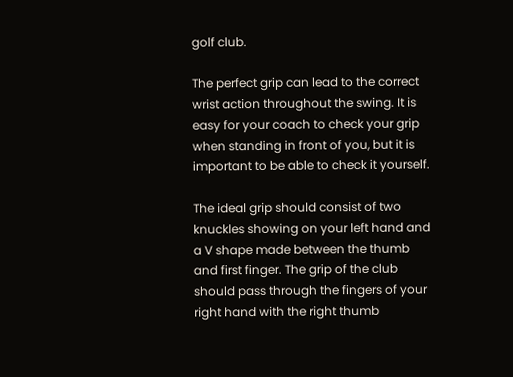golf club.

The perfect grip can lead to the correct wrist action throughout the swing. It is easy for your coach to check your grip when standing in front of you, but it is important to be able to check it yourself.

The ideal grip should consist of two knuckles showing on your left hand and a V shape made between the thumb and first finger. The grip of the club should pass through the fingers of your right hand with the right thumb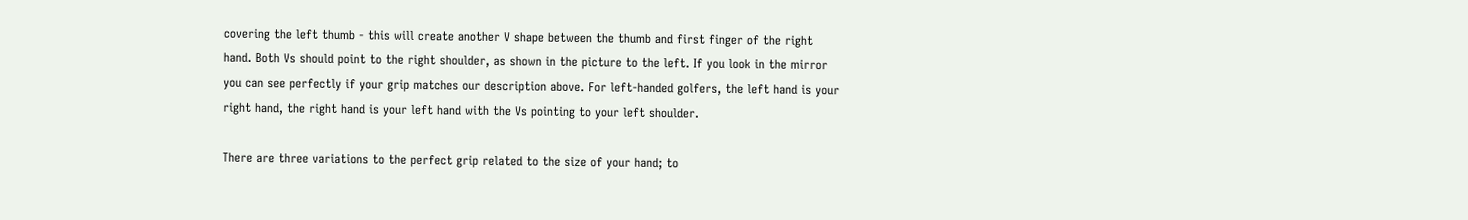covering the left thumb - this will create another V shape between the thumb and first finger of the right hand. Both Vs should point to the right shoulder, as shown in the picture to the left. If you look in the mirror you can see perfectly if your grip matches our description above. For left-handed golfers, the left hand is your right hand, the right hand is your left hand with the Vs pointing to your left shoulder.

There are three variations to the perfect grip related to the size of your hand; to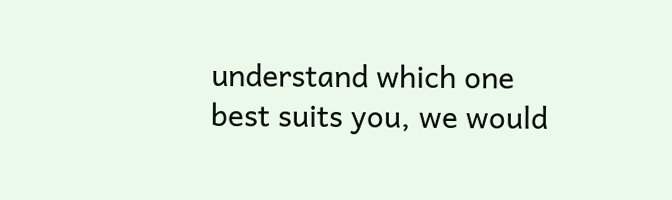understand which one best suits you, we would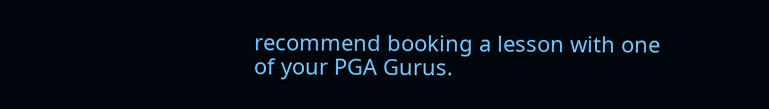recommend booking a lesson with one of your PGA Gurus.